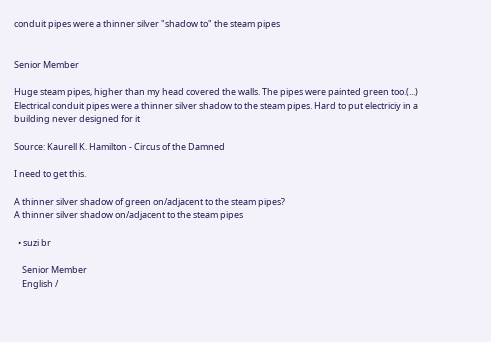conduit pipes were a thinner silver "shadow to" the steam pipes


Senior Member

Huge steam pipes, higher than my head covered the walls. The pipes were painted green too.(...)
Electrical conduit pipes were a thinner silver shadow to the steam pipes. Hard to put electriciy in a building never designed for it

Source: Kaurell K. Hamilton - Circus of the Damned

I need to get this.

A thinner silver shadow of green on/adjacent to the steam pipes?
A thinner silver shadow on/adjacent to the steam pipes

  • suzi br

    Senior Member
    English /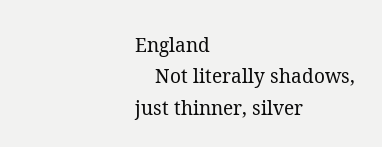England
    Not literally shadows, just thinner, silver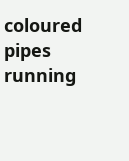coloured pipes running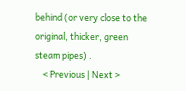behind (or very close to the original, thicker, green steam pipes) .
    < Previous | Next >